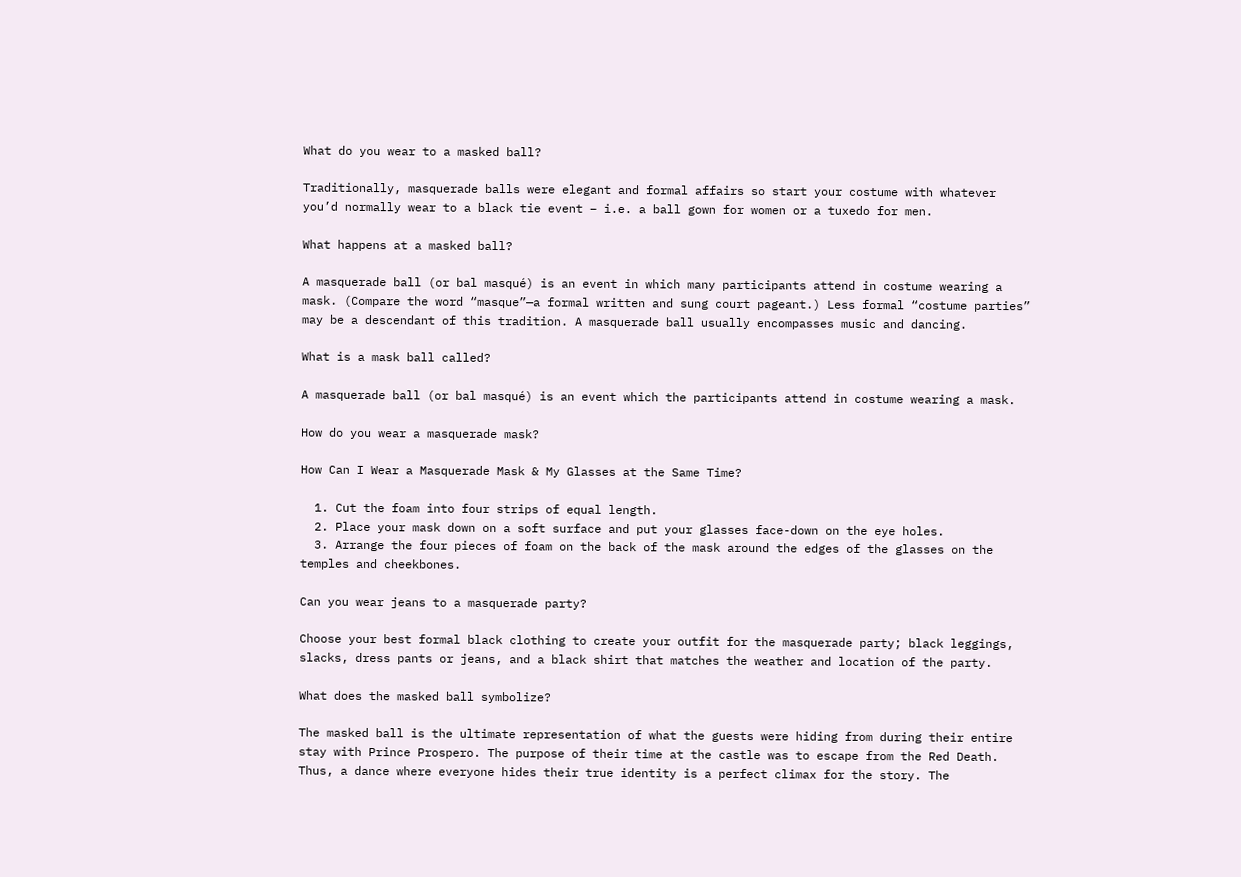What do you wear to a masked ball?

Traditionally, masquerade balls were elegant and formal affairs so start your costume with whatever you’d normally wear to a black tie event – i.e. a ball gown for women or a tuxedo for men.

What happens at a masked ball?

A masquerade ball (or bal masqué) is an event in which many participants attend in costume wearing a mask. (Compare the word “masque”—a formal written and sung court pageant.) Less formal “costume parties” may be a descendant of this tradition. A masquerade ball usually encompasses music and dancing.

What is a mask ball called?

A masquerade ball (or bal masqué) is an event which the participants attend in costume wearing a mask.

How do you wear a masquerade mask?

How Can I Wear a Masquerade Mask & My Glasses at the Same Time?

  1. Cut the foam into four strips of equal length.
  2. Place your mask down on a soft surface and put your glasses face-down on the eye holes.
  3. Arrange the four pieces of foam on the back of the mask around the edges of the glasses on the temples and cheekbones.

Can you wear jeans to a masquerade party?

Choose your best formal black clothing to create your outfit for the masquerade party; black leggings, slacks, dress pants or jeans, and a black shirt that matches the weather and location of the party.

What does the masked ball symbolize?

The masked ball is the ultimate representation of what the guests were hiding from during their entire stay with Prince Prospero. The purpose of their time at the castle was to escape from the Red Death. Thus, a dance where everyone hides their true identity is a perfect climax for the story. The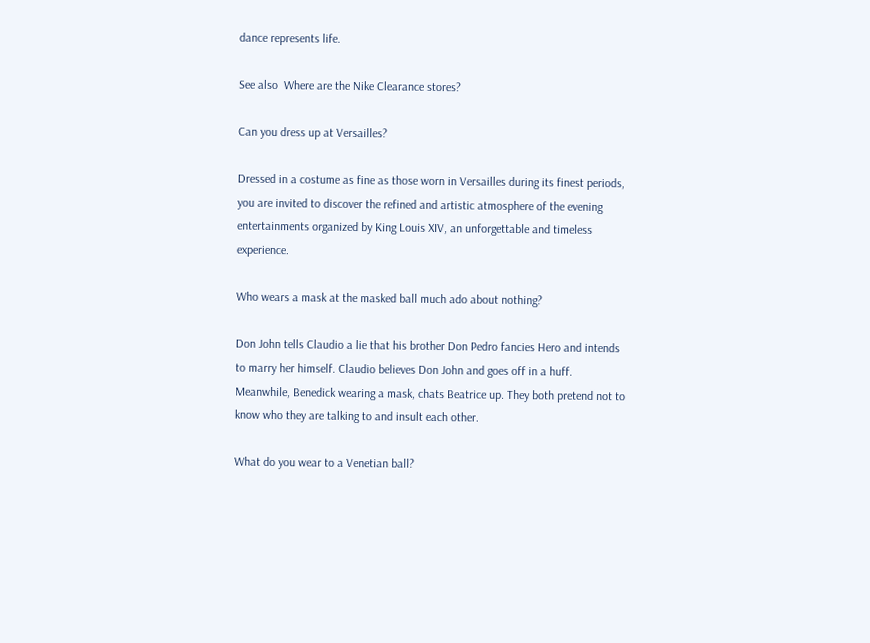dance represents life.

See also  Where are the Nike Clearance stores?

Can you dress up at Versailles?

Dressed in a costume as fine as those worn in Versailles during its finest periods, you are invited to discover the refined and artistic atmosphere of the evening entertainments organized by King Louis XIV, an unforgettable and timeless experience.

Who wears a mask at the masked ball much ado about nothing?

Don John tells Claudio a lie that his brother Don Pedro fancies Hero and intends to marry her himself. Claudio believes Don John and goes off in a huff. Meanwhile, Benedick wearing a mask, chats Beatrice up. They both pretend not to know who they are talking to and insult each other.

What do you wear to a Venetian ball?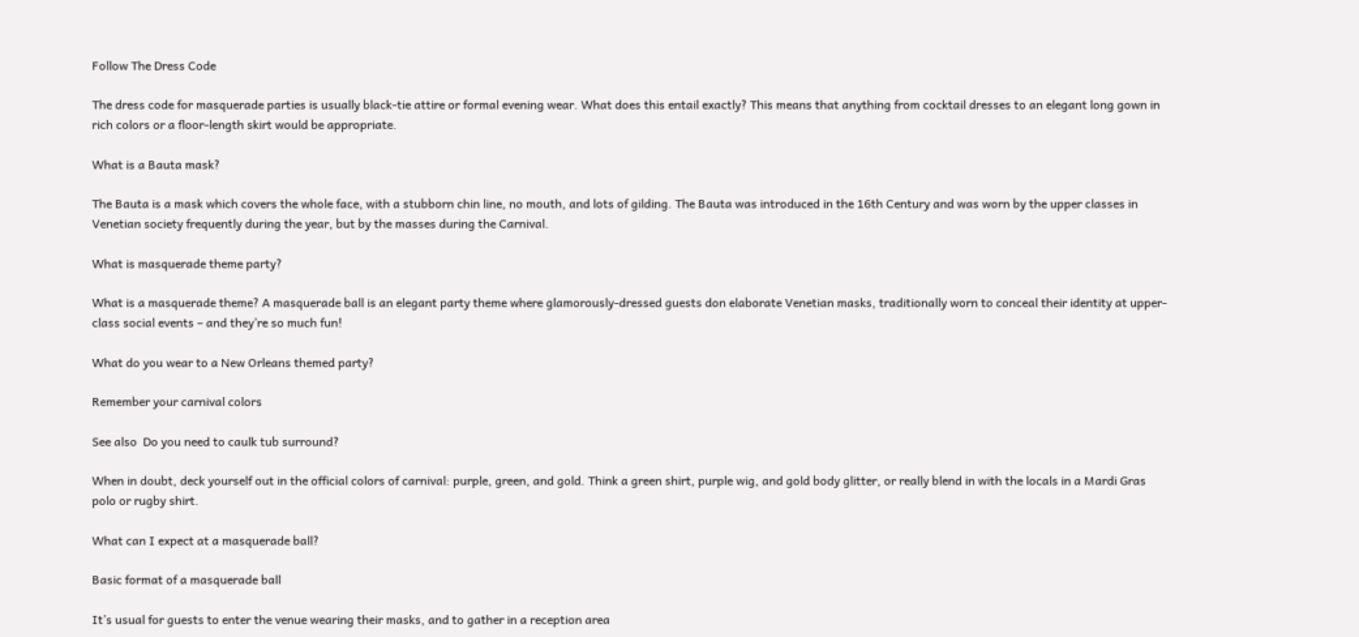Follow The Dress Code

The dress code for masquerade parties is usually black-tie attire or formal evening wear. What does this entail exactly? This means that anything from cocktail dresses to an elegant long gown in rich colors or a floor-length skirt would be appropriate.

What is a Bauta mask?

The Bauta is a mask which covers the whole face, with a stubborn chin line, no mouth, and lots of gilding. The Bauta was introduced in the 16th Century and was worn by the upper classes in Venetian society frequently during the year, but by the masses during the Carnival.

What is masquerade theme party?

What is a masquerade theme? A masquerade ball is an elegant party theme where glamorously-dressed guests don elaborate Venetian masks, traditionally worn to conceal their identity at upper-class social events – and they’re so much fun!

What do you wear to a New Orleans themed party?

Remember your carnival colors

See also  Do you need to caulk tub surround?

When in doubt, deck yourself out in the official colors of carnival: purple, green, and gold. Think a green shirt, purple wig, and gold body glitter, or really blend in with the locals in a Mardi Gras polo or rugby shirt.

What can I expect at a masquerade ball?

Basic format of a masquerade ball

It’s usual for guests to enter the venue wearing their masks, and to gather in a reception area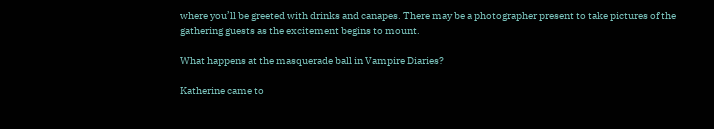where you’ll be greeted with drinks and canapes. There may be a photographer present to take pictures of the gathering guests as the excitement begins to mount.

What happens at the masquerade ball in Vampire Diaries?

Katherine came to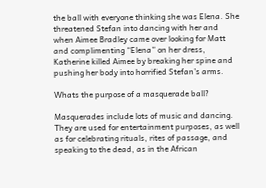the ball with everyone thinking she was Elena. She threatened Stefan into dancing with her and when Aimee Bradley came over looking for Matt and complimenting “Elena” on her dress, Katherine killed Aimee by breaking her spine and pushing her body into horrified Stefan’s arms.

Whats the purpose of a masquerade ball?

Masquerades include lots of music and dancing. They are used for entertainment purposes, as well as for celebrating rituals, rites of passage, and speaking to the dead, as in the African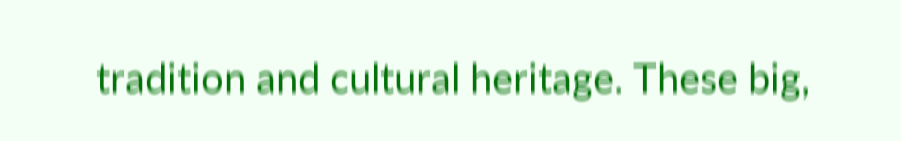tradition and cultural heritage. These big,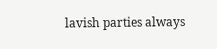lavish parties always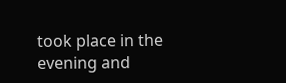took place in the evening and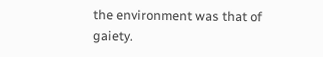the environment was that of gaiety.